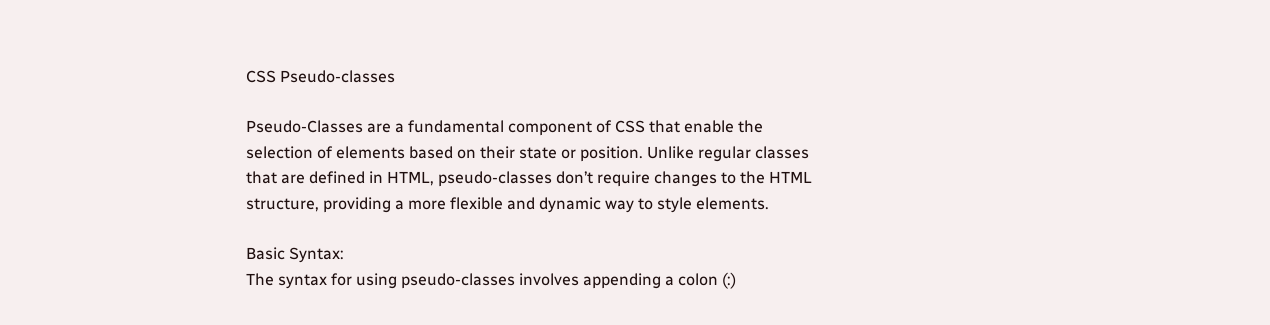CSS Pseudo-classes

Pseudo-Classes are a fundamental component of CSS that enable the selection of elements based on their state or position. Unlike regular classes that are defined in HTML, pseudo-classes don’t require changes to the HTML structure, providing a more flexible and dynamic way to style elements.

Basic Syntax:
The syntax for using pseudo-classes involves appending a colon (:)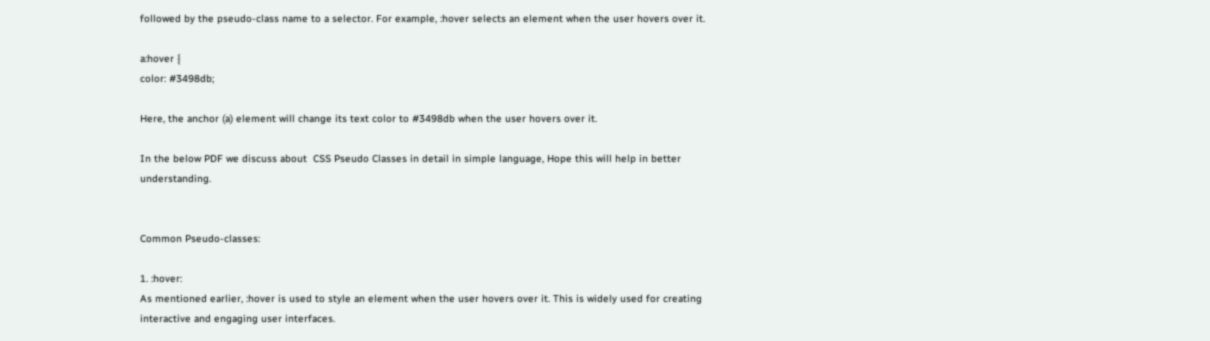followed by the pseudo-class name to a selector. For example, :hover selects an element when the user hovers over it.

a:hover {
color: #3498db;

Here, the anchor (a) element will change its text color to #3498db when the user hovers over it.

In the below PDF we discuss about  CSS Pseudo Classes in detail in simple language, Hope this will help in better understanding.


Common Pseudo-classes:

1. :hover:
As mentioned earlier, :hover is used to style an element when the user hovers over it. This is widely used for creating interactive and engaging user interfaces.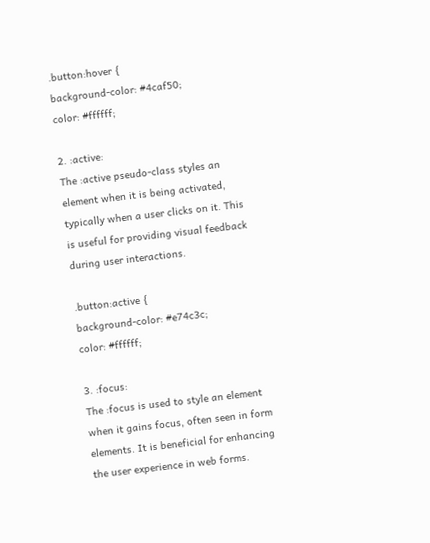.button:hover {
background-color: #4caf50;
color: #ffffff;

2. :active:
The :active pseudo-class styles an element when it is being activated, typically when a user clicks on it. This is useful for providing visual feedback during user interactions.

.button:active {
background-color: #e74c3c;
color: #ffffff;

3. :focus:
The :focus is used to style an element when it gains focus, often seen in form elements. It is beneficial for enhancing the user experience in web forms.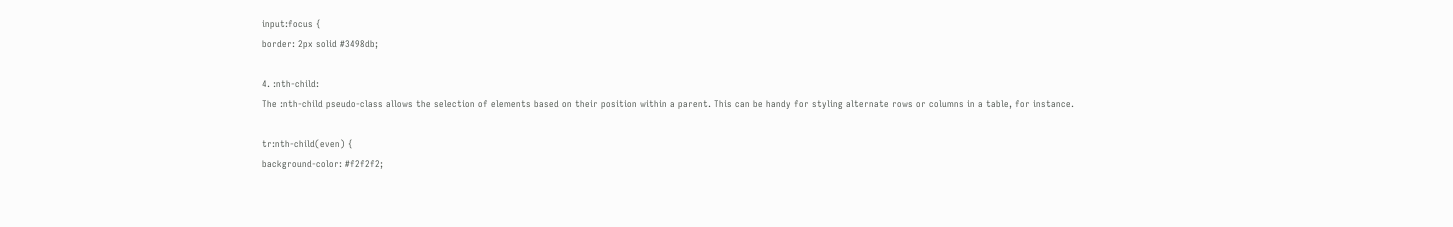input:focus {
border: 2px solid #3498db;

4. :nth-child:
The :nth-child pseudo-class allows the selection of elements based on their position within a parent. This can be handy for styling alternate rows or columns in a table, for instance.

tr:nth-child(even) {
background-color: #f2f2f2;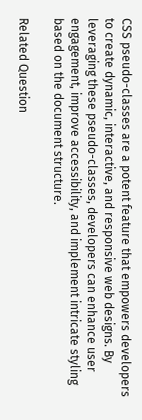CSS pseudo-classes are a potent feature that empowers developers to create dynamic, interactive, and responsive web designs. By leveraging these pseudo-classes, developers can enhance user engagement, improve accessibility, and implement intricate styling based on the document structure.

Related Question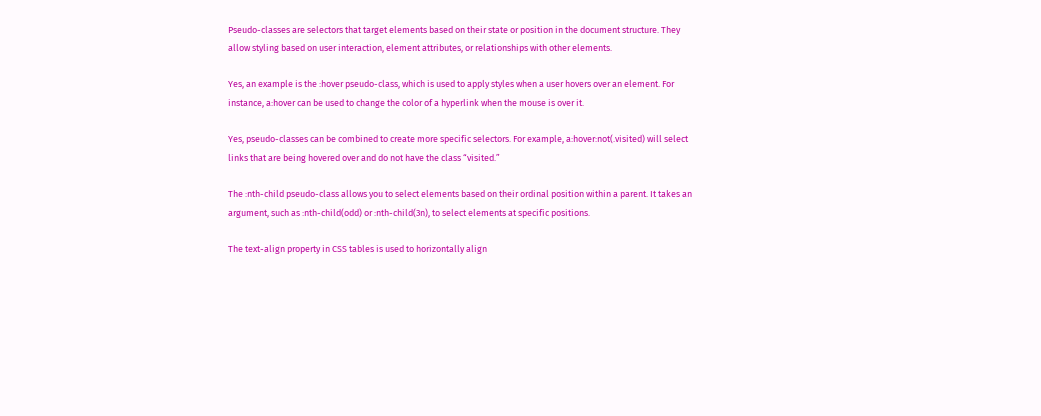Pseudo-classes are selectors that target elements based on their state or position in the document structure. They allow styling based on user interaction, element attributes, or relationships with other elements.

Yes, an example is the :hover pseudo-class, which is used to apply styles when a user hovers over an element. For instance, a:hover can be used to change the color of a hyperlink when the mouse is over it.

Yes, pseudo-classes can be combined to create more specific selectors. For example, a:hover:not(.visited) will select links that are being hovered over and do not have the class “visited.”

The :nth-child pseudo-class allows you to select elements based on their ordinal position within a parent. It takes an argument, such as :nth-child(odd) or :nth-child(3n), to select elements at specific positions.

The text-align property in CSS tables is used to horizontally align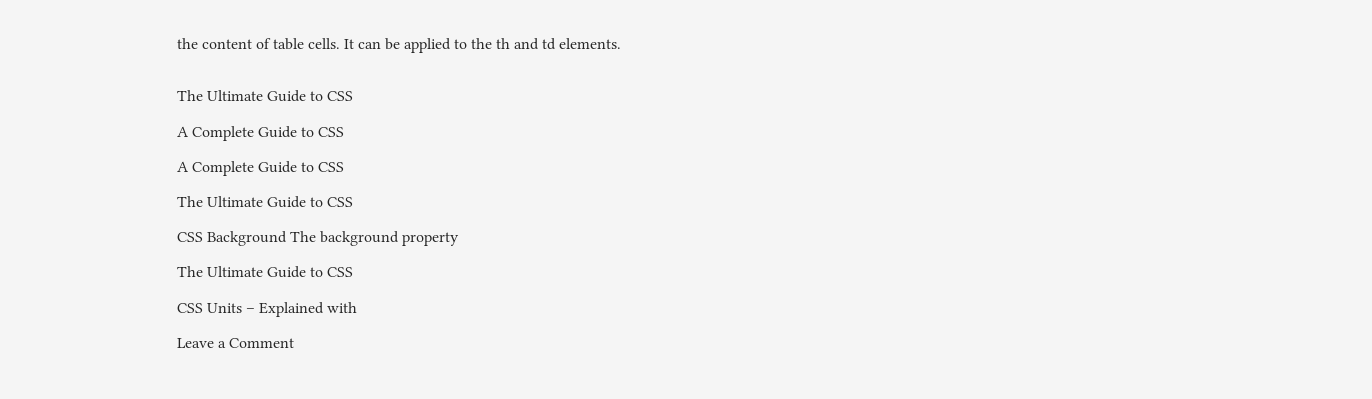the content of table cells. It can be applied to the th and td elements.


The Ultimate Guide to CSS

A Complete Guide to CSS

A Complete Guide to CSS

The Ultimate Guide to CSS

CSS Background The background property

The Ultimate Guide to CSS

CSS Units – Explained with

Leave a Comment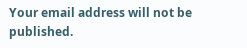Your email address will not be published.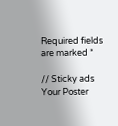Required fields are marked *

// Sticky ads
Your Poster